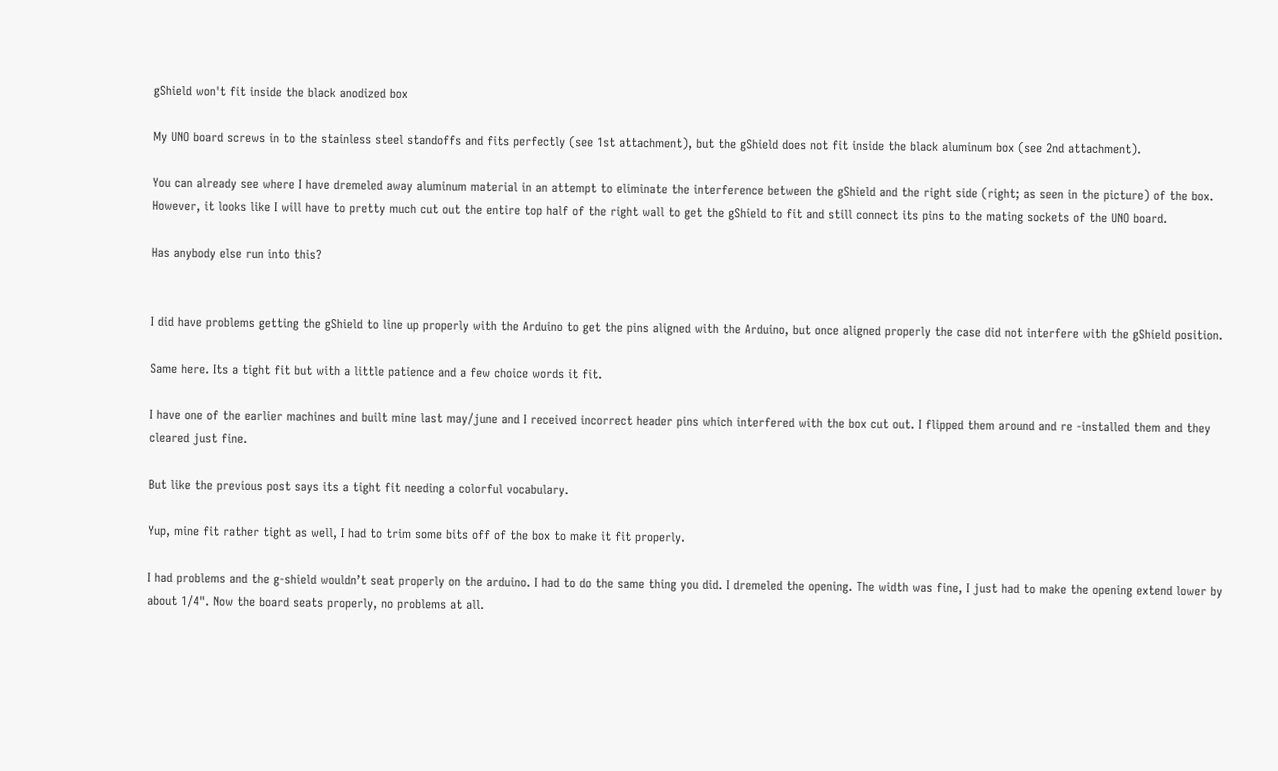gShield won't fit inside the black anodized box

My UNO board screws in to the stainless steel standoffs and fits perfectly (see 1st attachment), but the gShield does not fit inside the black aluminum box (see 2nd attachment).

You can already see where I have dremeled away aluminum material in an attempt to eliminate the interference between the gShield and the right side (right; as seen in the picture) of the box. However, it looks like I will have to pretty much cut out the entire top half of the right wall to get the gShield to fit and still connect its pins to the mating sockets of the UNO board.

Has anybody else run into this?


I did have problems getting the gShield to line up properly with the Arduino to get the pins aligned with the Arduino, but once aligned properly the case did not interfere with the gShield position.

Same here. Its a tight fit but with a little patience and a few choice words it fit.

I have one of the earlier machines and built mine last may/june and I received incorrect header pins which interfered with the box cut out. I flipped them around and re -installed them and they cleared just fine.

But like the previous post says its a tight fit needing a colorful vocabulary.

Yup, mine fit rather tight as well, I had to trim some bits off of the box to make it fit properly.

I had problems and the g-shield wouldn’t seat properly on the arduino. I had to do the same thing you did. I dremeled the opening. The width was fine, I just had to make the opening extend lower by about 1/4". Now the board seats properly, no problems at all.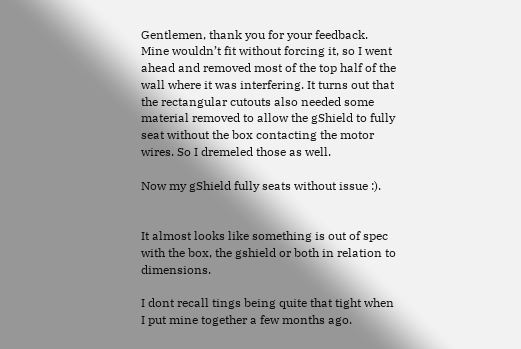Gentlemen, thank you for your feedback. Mine wouldn’t fit without forcing it, so I went ahead and removed most of the top half of the wall where it was interfering. It turns out that the rectangular cutouts also needed some material removed to allow the gShield to fully seat without the box contacting the motor wires. So I dremeled those as well.

Now my gShield fully seats without issue :).


It almost looks like something is out of spec with the box, the gshield or both in relation to dimensions.

I dont recall tings being quite that tight when I put mine together a few months ago.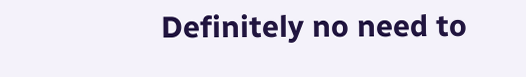Definitely no need to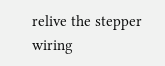relive the stepper wiring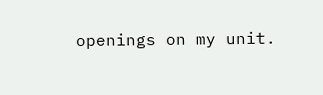openings on my unit.